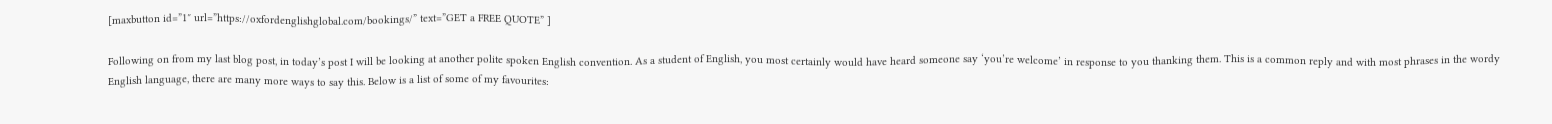[maxbutton id=”1″ url=”https://oxfordenglishglobal.com/bookings/” text=”GET a FREE QUOTE” ]

Following on from my last blog post, in today’s post I will be looking at another polite spoken English convention. As a student of English, you most certainly would have heard someone say ‘you’re welcome’ in response to you thanking them. This is a common reply and with most phrases in the wordy English language, there are many more ways to say this. Below is a list of some of my favourites: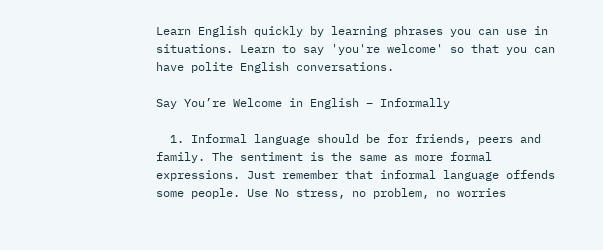Learn English quickly by learning phrases you can use in situations. Learn to say 'you're welcome' so that you can have polite English conversations.

Say You’re Welcome in English – Informally

  1. Informal language should be for friends, peers and family. The sentiment is the same as more formal expressions. Just remember that informal language offends some people. Use No stress, no problem, no worries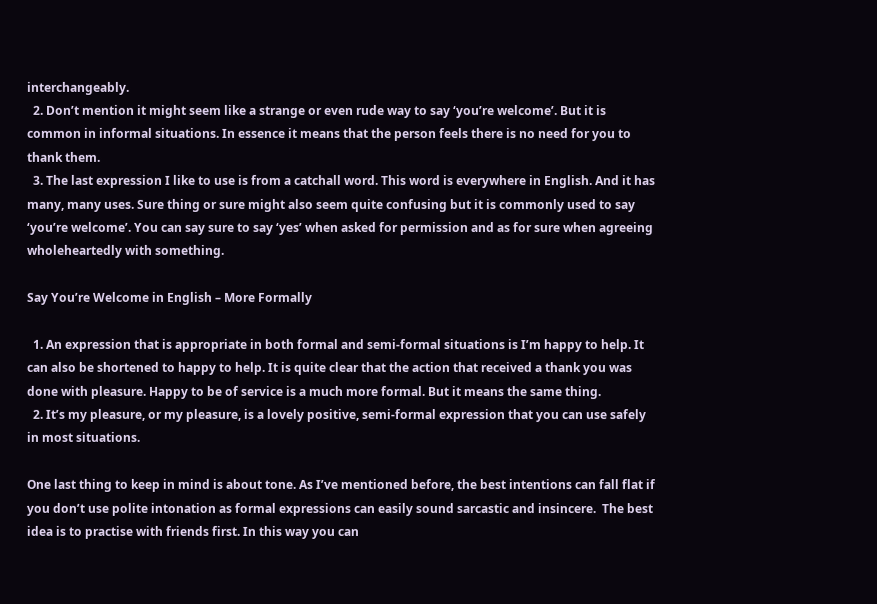interchangeably.
  2. Don’t mention it might seem like a strange or even rude way to say ‘you’re welcome’. But it is common in informal situations. In essence it means that the person feels there is no need for you to thank them.
  3. The last expression I like to use is from a catchall word. This word is everywhere in English. And it has many, many uses. Sure thing or sure might also seem quite confusing but it is commonly used to say ‘you’re welcome’. You can say sure to say ‘yes’ when asked for permission and as for sure when agreeing wholeheartedly with something.

Say You’re Welcome in English – More Formally

  1. An expression that is appropriate in both formal and semi-formal situations is I’m happy to help. It can also be shortened to happy to help. It is quite clear that the action that received a thank you was done with pleasure. Happy to be of service is a much more formal. But it means the same thing.
  2. It’s my pleasure, or my pleasure, is a lovely positive, semi-formal expression that you can use safely in most situations.

One last thing to keep in mind is about tone. As I’ve mentioned before, the best intentions can fall flat if you don’t use polite intonation as formal expressions can easily sound sarcastic and insincere.  The best idea is to practise with friends first. In this way you can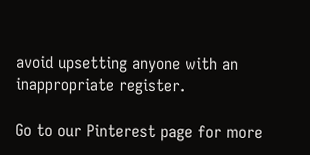avoid upsetting anyone with an inappropriate register.

Go to our Pinterest page for more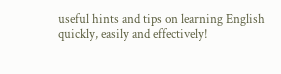useful hints and tips on learning English quickly, easily and effectively!